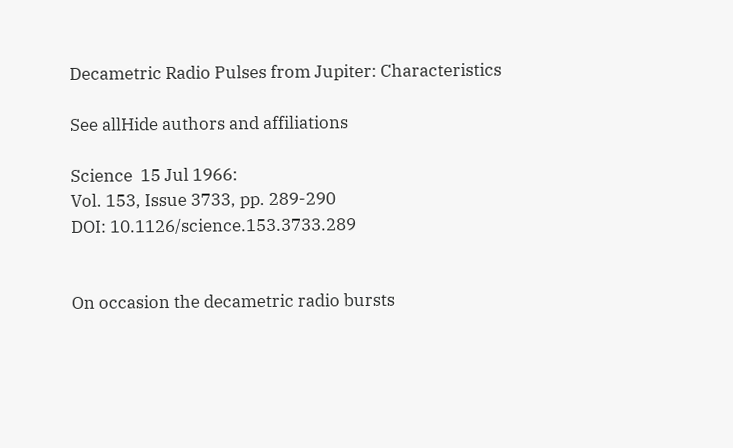Decametric Radio Pulses from Jupiter: Characteristics

See allHide authors and affiliations

Science  15 Jul 1966:
Vol. 153, Issue 3733, pp. 289-290
DOI: 10.1126/science.153.3733.289


On occasion the decametric radio bursts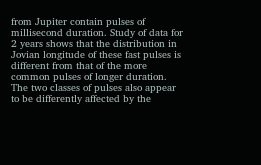from Jupiter contain pulses of millisecond duration. Study of data for 2 years shows that the distribution in Jovian longitude of these fast pulses is different from that of the more common pulses of longer duration. The two classes of pulses also appear to be differently affected by the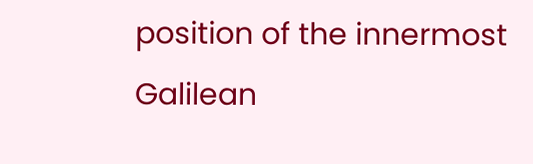position of the innermost Galilean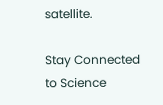satellite.

Stay Connected to Science